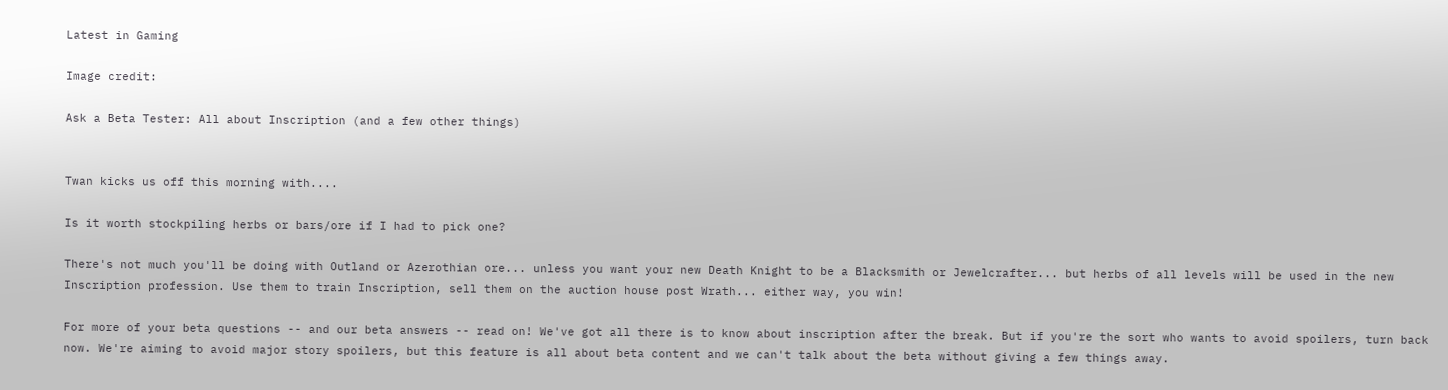Latest in Gaming

Image credit:

Ask a Beta Tester: All about Inscription (and a few other things)


Twan kicks us off this morning with....

Is it worth stockpiling herbs or bars/ore if I had to pick one?

There's not much you'll be doing with Outland or Azerothian ore... unless you want your new Death Knight to be a Blacksmith or Jewelcrafter... but herbs of all levels will be used in the new Inscription profession. Use them to train Inscription, sell them on the auction house post Wrath... either way, you win!

For more of your beta questions -- and our beta answers -- read on! We've got all there is to know about inscription after the break. But if you're the sort who wants to avoid spoilers, turn back now. We're aiming to avoid major story spoilers, but this feature is all about beta content and we can't talk about the beta without giving a few things away.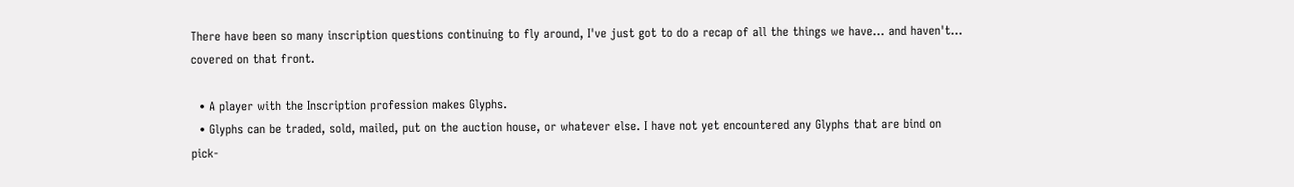There have been so many inscription questions continuing to fly around, I've just got to do a recap of all the things we have... and haven't... covered on that front.

  • A player with the Inscription profession makes Glyphs.
  • Glyphs can be traded, sold, mailed, put on the auction house, or whatever else. I have not yet encountered any Glyphs that are bind on pick-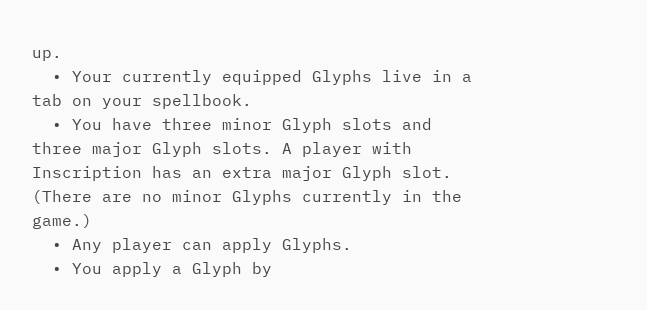up.
  • Your currently equipped Glyphs live in a tab on your spellbook.
  • You have three minor Glyph slots and three major Glyph slots. A player with Inscription has an extra major Glyph slot. (There are no minor Glyphs currently in the game.)
  • Any player can apply Glyphs.
  • You apply a Glyph by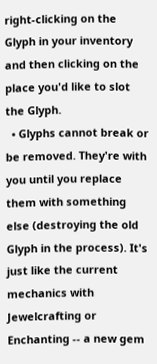right-clicking on the Glyph in your inventory and then clicking on the place you'd like to slot the Glyph.
  • Glyphs cannot break or be removed. They're with you until you replace them with something else (destroying the old Glyph in the process). It's just like the current mechanics with Jewelcrafting or Enchanting -- a new gem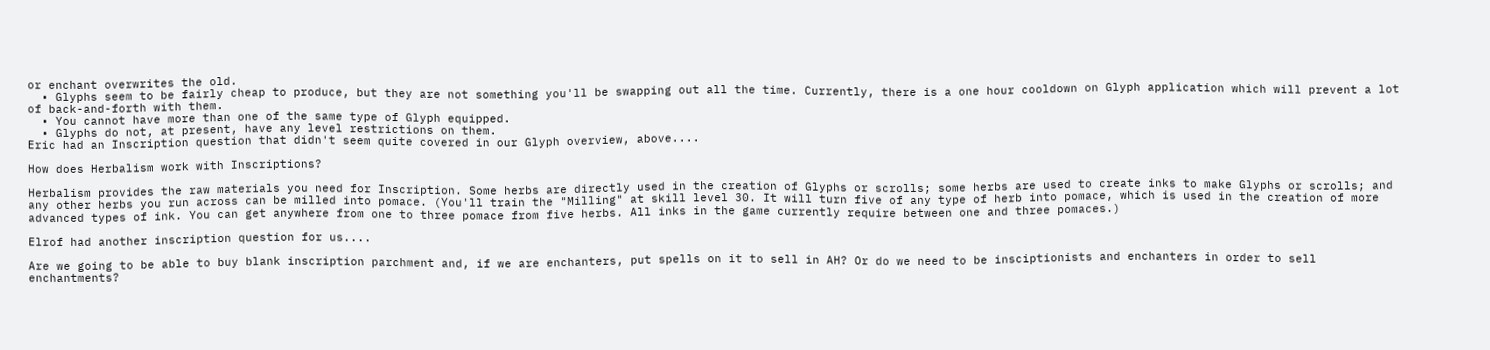or enchant overwrites the old.
  • Glyphs seem to be fairly cheap to produce, but they are not something you'll be swapping out all the time. Currently, there is a one hour cooldown on Glyph application which will prevent a lot of back-and-forth with them.
  • You cannot have more than one of the same type of Glyph equipped.
  • Glyphs do not, at present, have any level restrictions on them.
Eric had an Inscription question that didn't seem quite covered in our Glyph overview, above....

How does Herbalism work with Inscriptions?

Herbalism provides the raw materials you need for Inscription. Some herbs are directly used in the creation of Glyphs or scrolls; some herbs are used to create inks to make Glyphs or scrolls; and any other herbs you run across can be milled into pomace. (You'll train the "Milling" at skill level 30. It will turn five of any type of herb into pomace, which is used in the creation of more advanced types of ink. You can get anywhere from one to three pomace from five herbs. All inks in the game currently require between one and three pomaces.)

Elrof had another inscription question for us....

Are we going to be able to buy blank inscription parchment and, if we are enchanters, put spells on it to sell in AH? Or do we need to be insciptionists and enchanters in order to sell enchantments?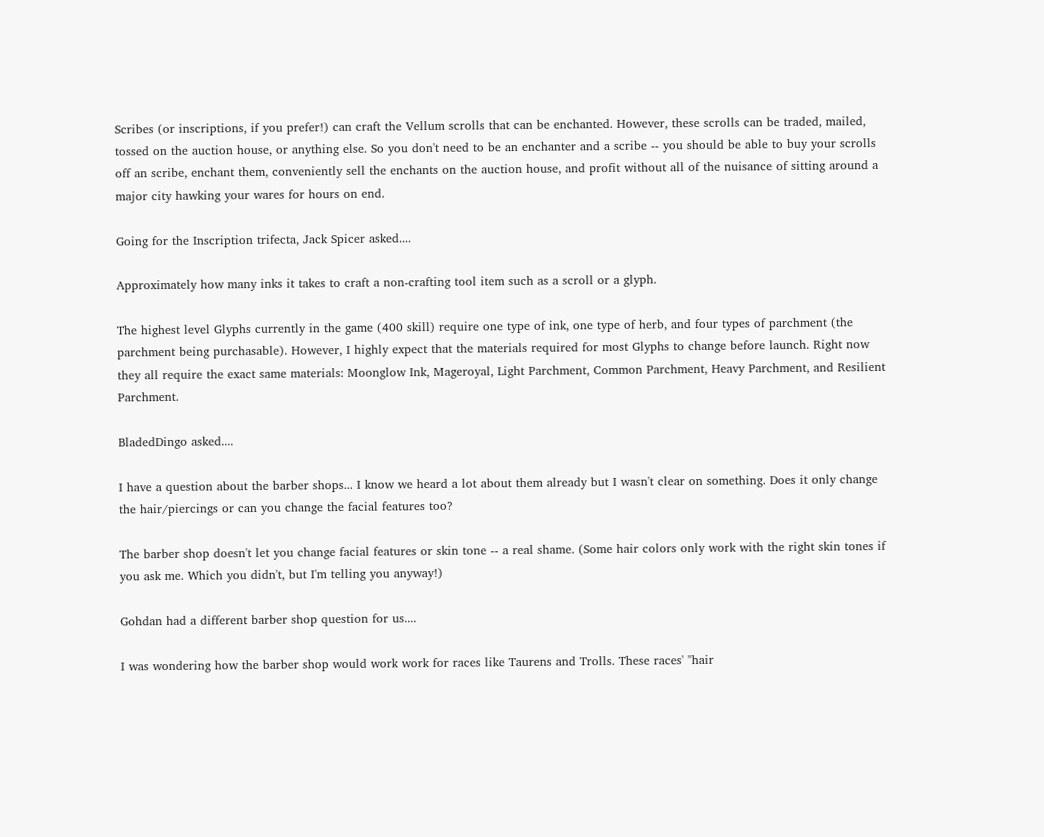Scribes (or inscriptions, if you prefer!) can craft the Vellum scrolls that can be enchanted. However, these scrolls can be traded, mailed, tossed on the auction house, or anything else. So you don't need to be an enchanter and a scribe -- you should be able to buy your scrolls off an scribe, enchant them, conveniently sell the enchants on the auction house, and profit without all of the nuisance of sitting around a major city hawking your wares for hours on end.

Going for the Inscription trifecta, Jack Spicer asked....

Approximately how many inks it takes to craft a non-crafting tool item such as a scroll or a glyph.

The highest level Glyphs currently in the game (400 skill) require one type of ink, one type of herb, and four types of parchment (the parchment being purchasable). However, I highly expect that the materials required for most Glyphs to change before launch. Right now they all require the exact same materials: Moonglow Ink, Mageroyal, Light Parchment, Common Parchment, Heavy Parchment, and Resilient Parchment.

BladedDingo asked....

I have a question about the barber shops... I know we heard a lot about them already but I wasn't clear on something. Does it only change the hair/piercings or can you change the facial features too?

The barber shop doesn't let you change facial features or skin tone -- a real shame. (Some hair colors only work with the right skin tones if you ask me. Which you didn't, but I'm telling you anyway!)

Gohdan had a different barber shop question for us....

I was wondering how the barber shop would work work for races like Taurens and Trolls. These races' "hair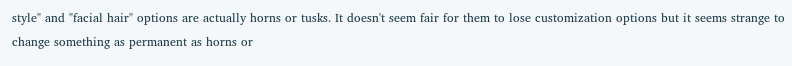style" and "facial hair" options are actually horns or tusks. It doesn't seem fair for them to lose customization options but it seems strange to change something as permanent as horns or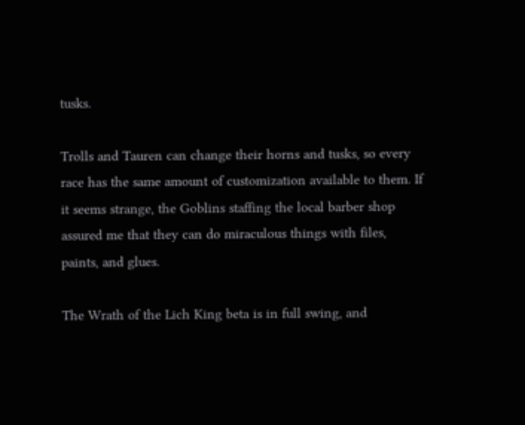tusks.

Trolls and Tauren can change their horns and tusks, so every race has the same amount of customization available to them. If it seems strange, the Goblins staffing the local barber shop assured me that they can do miraculous things with files, paints, and glues.

The Wrath of the Lich King beta is in full swing, and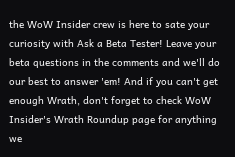the WoW Insider crew is here to sate your curiosity with Ask a Beta Tester! Leave your beta questions in the comments and we'll do our best to answer 'em! And if you can't get enough Wrath, don't forget to check WoW Insider's Wrath Roundup page for anything we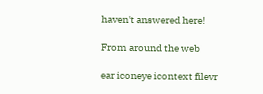haven't answered here!

From around the web

ear iconeye icontext filevr